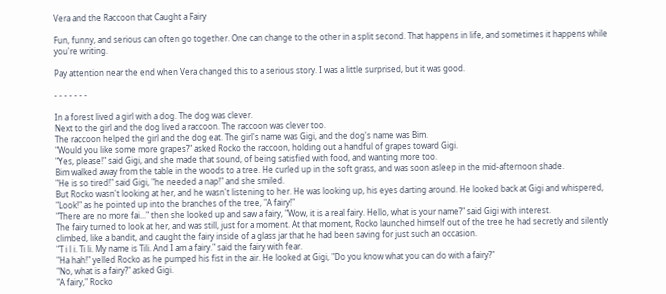Vera and the Raccoon that Caught a Fairy

Fun, funny, and serious can often go together. One can change to the other in a split second. That happens in life, and sometimes it happens while you're writing.

Pay attention near the end when Vera changed this to a serious story. I was a little surprised, but it was good.

- - - - - - -

In a forest lived a girl with a dog. The dog was clever.
Next to the girl and the dog lived a raccoon. The raccoon was clever too.
The raccoon helped the girl and the dog eat. The girl's name was Gigi, and the dog's name was Bim.
"Would you like some more grapes?" asked Rocko the raccoon, holding out a handful of grapes toward Gigi.
"Yes, please!" said Gigi, and she made that sound, of being satisfied with food, and wanting more too.
Bim walked away from the table in the woods to a tree. He curled up in the soft grass, and was soon asleep in the mid-afternoon shade.
"He is so tired!" said Gigi, "he needed a nap!" and she smiled.
But Rocko wasn't looking at her, and he wasn't listening to her. He was looking up, his eyes darting around. He looked back at Gigi and whispered, "Look!" as he pointed up into the branches of the tree, "A fairy!"
"There are no more fai..." then she looked up and saw a fairy, "Wow, it is a real fairy. Hello, what is your name?" said Gigi with interest.
The fairy turned to look at her, and was still, just for a moment. At that moment, Rocko launched himself out of the tree he had secretly and silently climbed, like a bandit, and caught the fairy inside of a glass jar that he had been saving for just such an occasion.
"T i l i. Ti li. My name is Tili. And I am a fairy." said the fairy with fear.
"Ha hah!" yelled Rocko as he pumped his fist in the air. He looked at Gigi, "Do you know what you can do with a fairy?"
"No, what is a fairy?" asked Gigi.
"A fairy," Rocko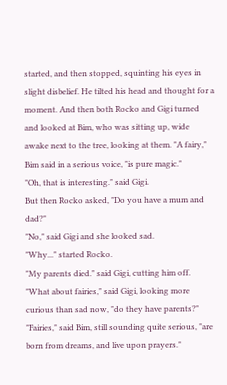started, and then stopped, squinting his eyes in slight disbelief. He tilted his head and thought for a moment. And then both Rocko and Gigi turned and looked at Bim, who was sitting up, wide awake next to the tree, looking at them. "A fairy," Bim said in a serious voice, "is pure magic."
"Oh, that is interesting." said Gigi.
But then Rocko asked, "Do you have a mum and dad?"
"No," said Gigi and she looked sad.
"Why..." started Rocko.
"My parents died." said Gigi, cutting him off.
"What about fairies," said Gigi, looking more curious than sad now, "do they have parents?"
"Fairies," said Bim, still sounding quite serious, "are born from dreams, and live upon prayers."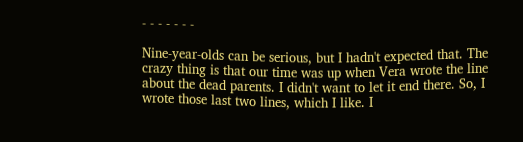- - - - - - -

Nine-year-olds can be serious, but I hadn't expected that. The crazy thing is that our time was up when Vera wrote the line about the dead parents. I didn't want to let it end there. So, I wrote those last two lines, which I like. I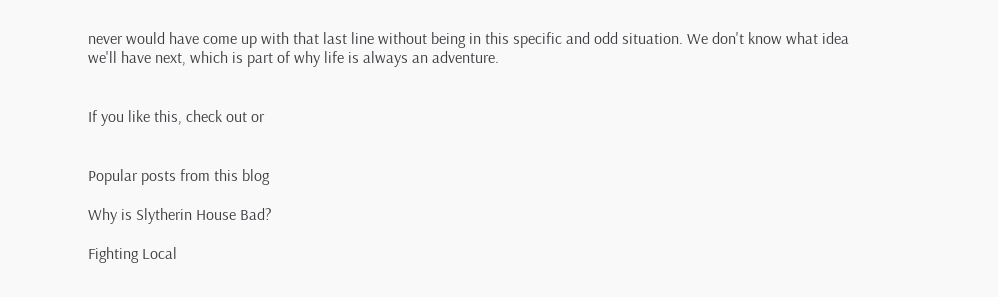never would have come up with that last line without being in this specific and odd situation. We don't know what idea we'll have next, which is part of why life is always an adventure.


If you like this, check out or


Popular posts from this blog

Why is Slytherin House Bad?

Fighting Local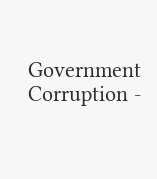Government Corruption -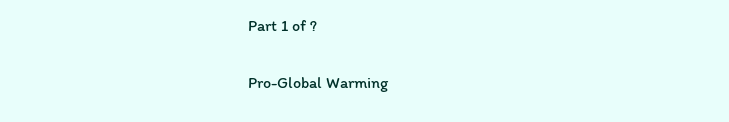Part 1 of ?

Pro-Global Warming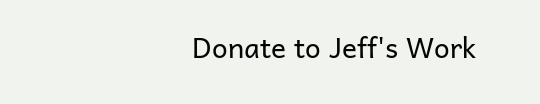Donate to Jeff's Work